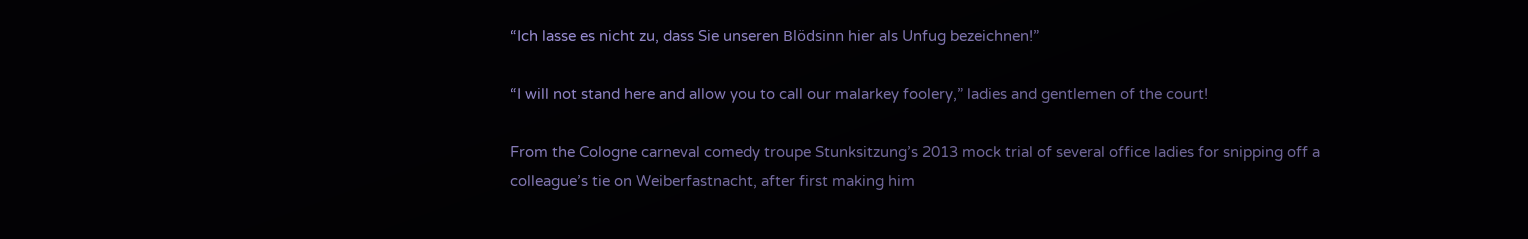“Ich lasse es nicht zu, dass Sie unseren Blödsinn hier als Unfug bezeichnen!”

“I will not stand here and allow you to call our malarkey foolery,” ladies and gentlemen of the court!

From the Cologne carneval comedy troupe Stunksitzung’s 2013 mock trial of several office ladies for snipping off a colleague’s tie on Weiberfastnacht, after first making him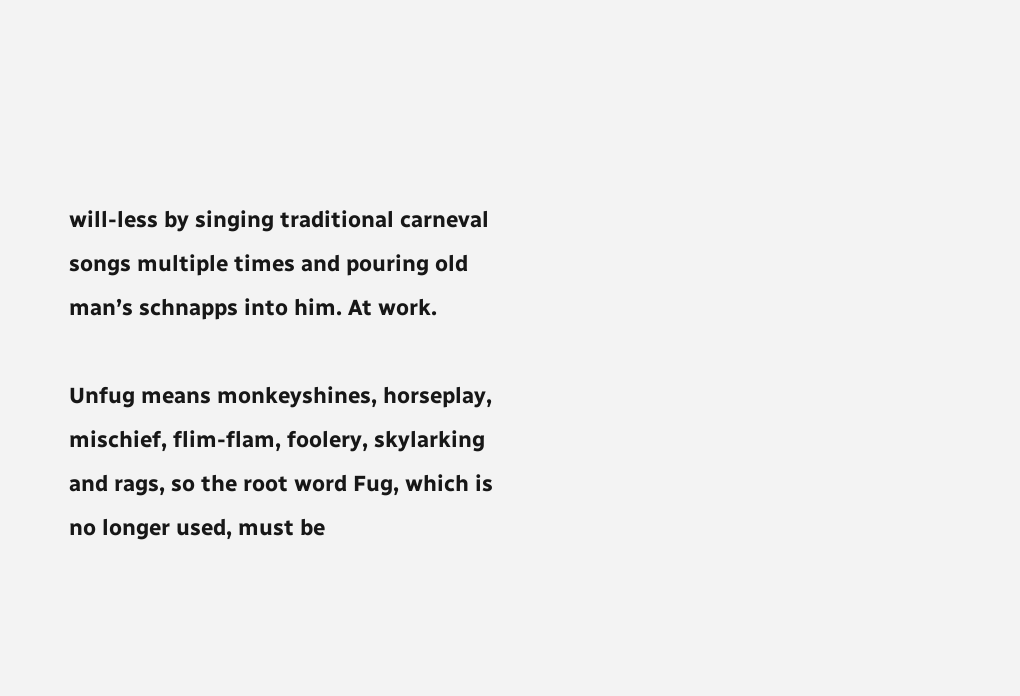will-less by singing traditional carneval songs multiple times and pouring old man’s schnapps into him. At work.

Unfug means monkeyshines, horseplay, mischief, flim-flam, foolery, skylarking and rags, so the root word Fug, which is no longer used, must be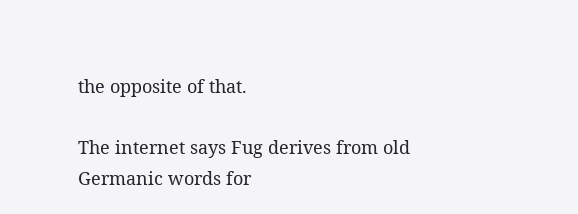the opposite of that.

The internet says Fug derives from old Germanic words for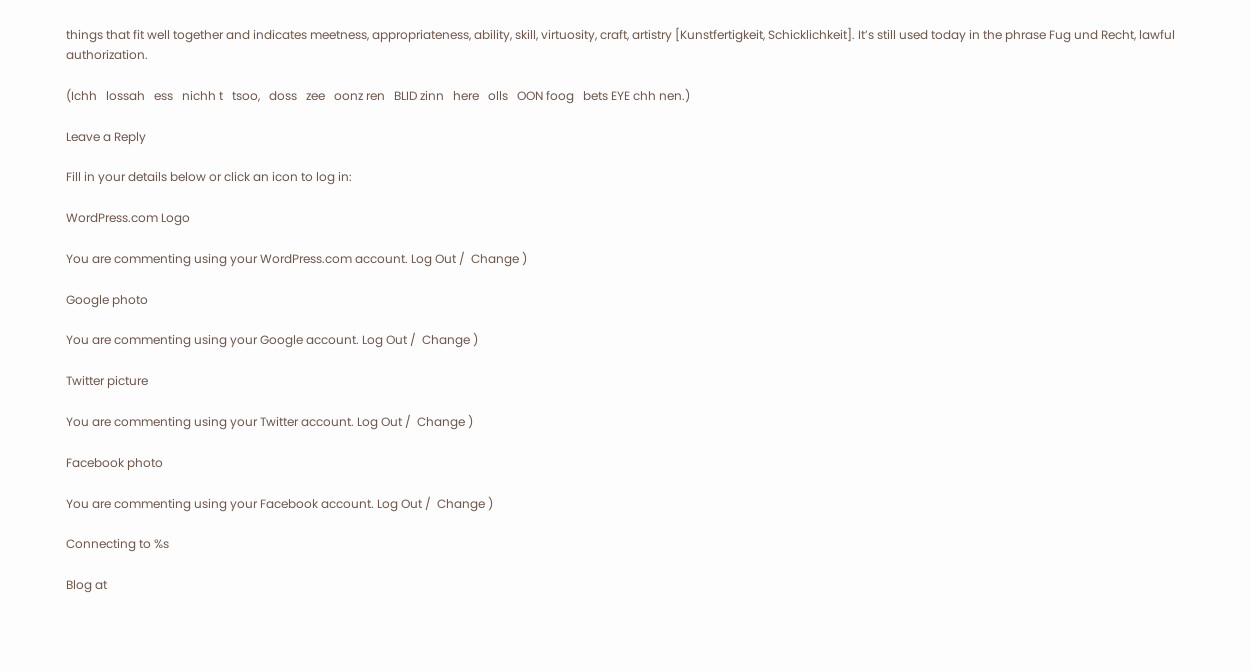things that fit well together and indicates meetness, appropriateness, ability, skill, virtuosity, craft, artistry [Kunstfertigkeit, Schicklichkeit]. It’s still used today in the phrase Fug und Recht, lawful authorization.

(Ichh   lossah   ess   nichh t   tsoo,   doss   zee   oonz ren   BLID zinn   here   olls   OON foog   bets EYE chh nen.)

Leave a Reply

Fill in your details below or click an icon to log in:

WordPress.com Logo

You are commenting using your WordPress.com account. Log Out /  Change )

Google photo

You are commenting using your Google account. Log Out /  Change )

Twitter picture

You are commenting using your Twitter account. Log Out /  Change )

Facebook photo

You are commenting using your Facebook account. Log Out /  Change )

Connecting to %s

Blog at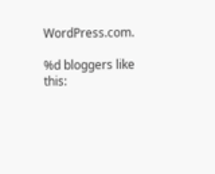WordPress.com.

%d bloggers like this: